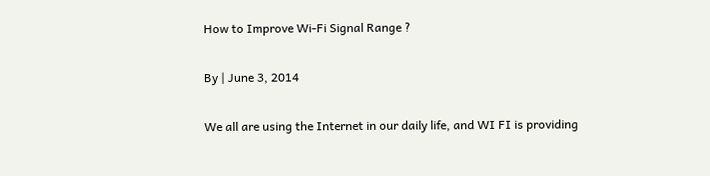How to Improve Wi-Fi Signal Range ?

By | June 3, 2014

We all are using the Internet in our daily life, and WI FI is providing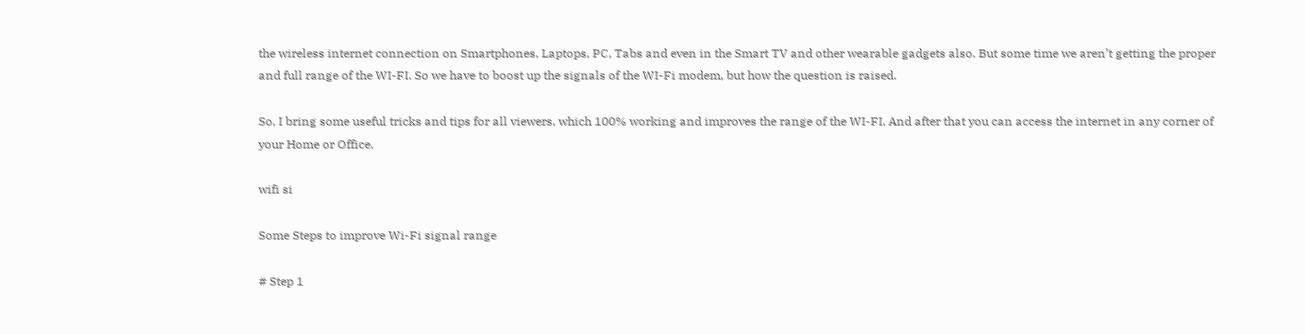the wireless internet connection on Smartphones, Laptops, PC, Tabs and even in the Smart TV and other wearable gadgets also. But some time we aren’t getting the proper and full range of the WI-FI. So we have to boost up the signals of the WI-Fi modem, but how the question is raised.

So, I bring some useful tricks and tips for all viewers, which 100% working and improves the range of the WI-FI. And after that you can access the internet in any corner of your Home or Office.

wifi si

Some Steps to improve Wi-Fi signal range

# Step 1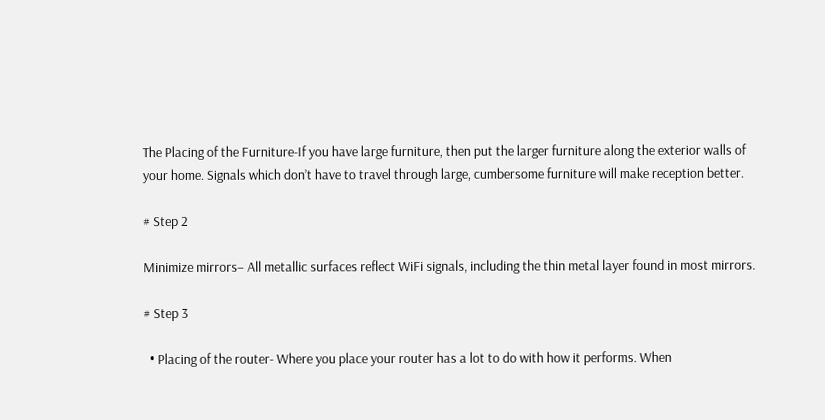The Placing of the Furniture-If you have large furniture, then put the larger furniture along the exterior walls of your home. Signals which don’t have to travel through large, cumbersome furniture will make reception better.

# Step 2

Minimize mirrors– All metallic surfaces reflect WiFi signals, including the thin metal layer found in most mirrors.

# Step 3

  • Placing of the router- Where you place your router has a lot to do with how it performs. When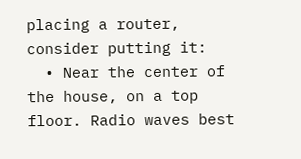placing a router, consider putting it:
  • Near the center of the house, on a top floor. Radio waves best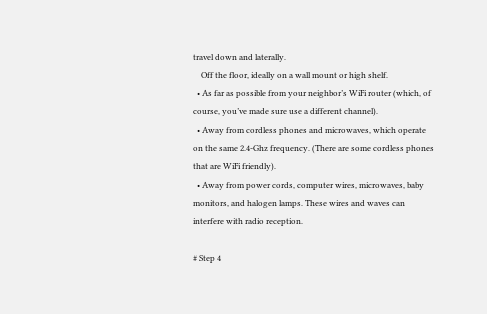travel down and laterally.
    Off the floor, ideally on a wall mount or high shelf.
  • As far as possible from your neighbor’s WiFi router (which, of course, you’ve made sure use a different channel).
  • Away from cordless phones and microwaves, which operate on the same 2.4-Ghz frequency. (There are some cordless phones that are WiFi friendly).
  • Away from power cords, computer wires, microwaves, baby monitors, and halogen lamps. These wires and waves can interfere with radio reception.

# Step 4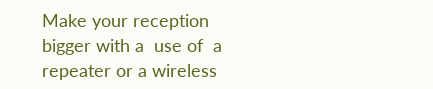Make your reception bigger with a  use of  a repeater or a wireless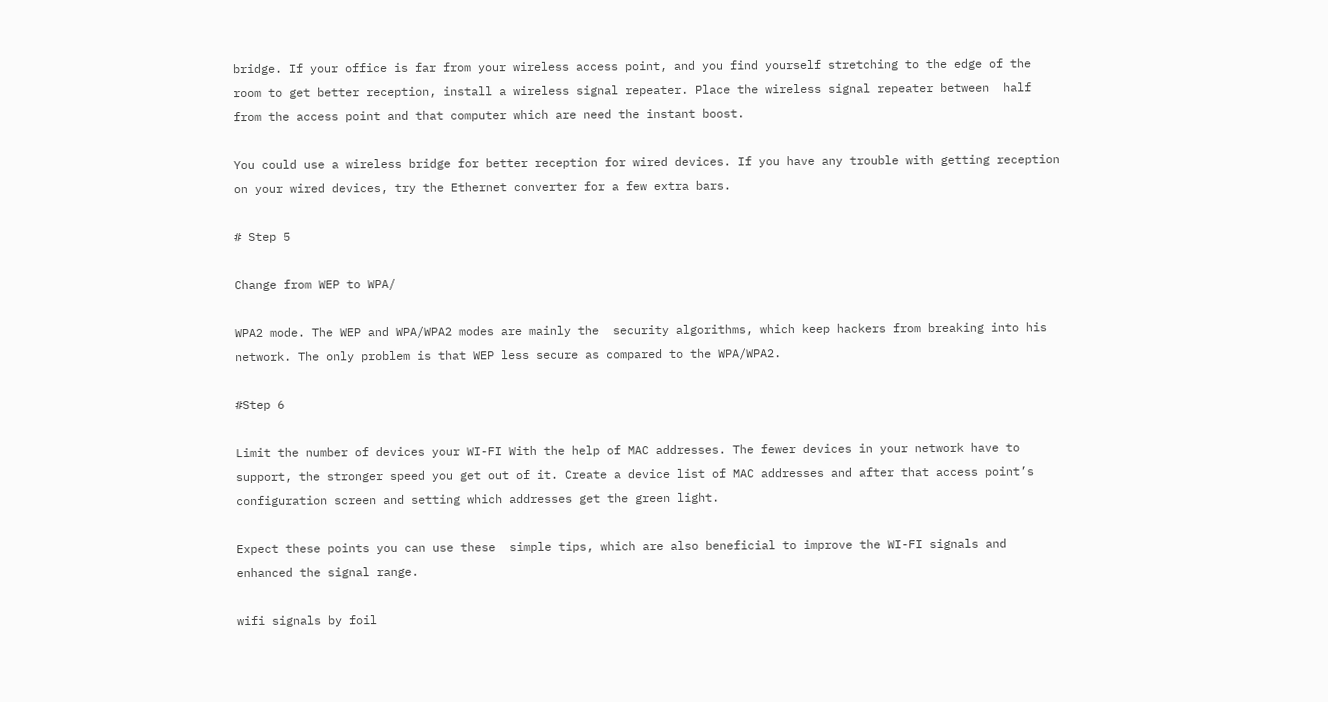bridge. If your office is far from your wireless access point, and you find yourself stretching to the edge of the room to get better reception, install a wireless signal repeater. Place the wireless signal repeater between  half from the access point and that computer which are need the instant boost.

You could use a wireless bridge for better reception for wired devices. If you have any trouble with getting reception on your wired devices, try the Ethernet converter for a few extra bars.

# Step 5

Change from WEP to WPA/

WPA2 mode. The WEP and WPA/WPA2 modes are mainly the  security algorithms, which keep hackers from breaking into his network. The only problem is that WEP less secure as compared to the WPA/WPA2.

#Step 6

Limit the number of devices your WI-FI With the help of MAC addresses. The fewer devices in your network have to support, the stronger speed you get out of it. Create a device list of MAC addresses and after that access point’s configuration screen and setting which addresses get the green light.

Expect these points you can use these  simple tips, which are also beneficial to improve the WI-FI signals and enhanced the signal range.

wifi signals by foil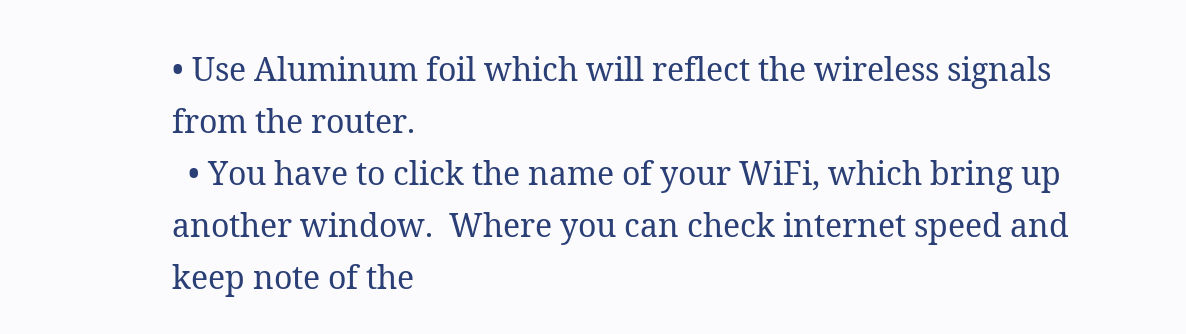• Use Aluminum foil which will reflect the wireless signals from the router.
  • You have to click the name of your WiFi, which bring up another window.  Where you can check internet speed and keep note of the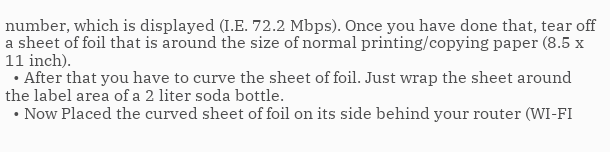number, which is displayed (I.E. 72.2 Mbps). Once you have done that, tear off a sheet of foil that is around the size of normal printing/copying paper (8.5 x 11 inch).
  • After that you have to curve the sheet of foil. Just wrap the sheet around the label area of a 2 liter soda bottle.
  • Now Placed the curved sheet of foil on its side behind your router (WI-FI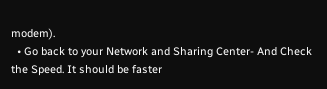modem).
  • Go back to your Network and Sharing Center- And Check the Speed. It should be faster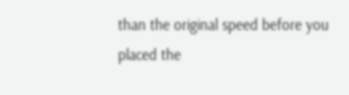than the original speed before you placed the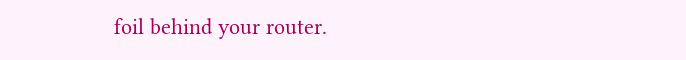foil behind your router.